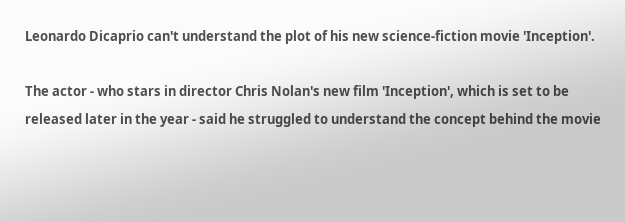Leonardo Dicaprio can't understand the plot of his new science-fiction movie 'Inception'.

The actor - who stars in director Chris Nolan's new film 'Inception', which is set to be released later in the year - said he struggled to understand the concept behind the movie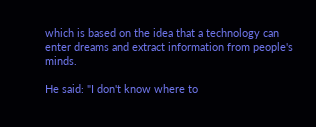which is based on the idea that a technology can enter dreams and extract information from people's minds.

He said: "I don't know where to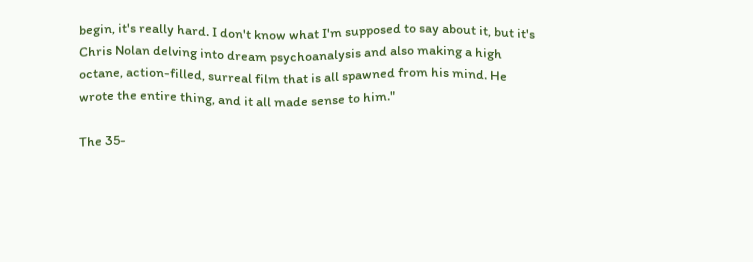begin, it's really hard. I don't know what I'm supposed to say about it, but it's Chris Nolan delving into dream psychoanalysis and also making a high octane, action-filled, surreal film that is all spawned from his mind. He wrote the entire thing, and it all made sense to him."

The 35-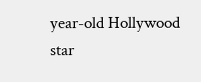year-old Hollywood star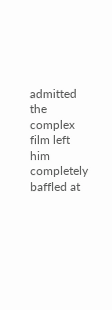admitted the complex film left him completely baffled at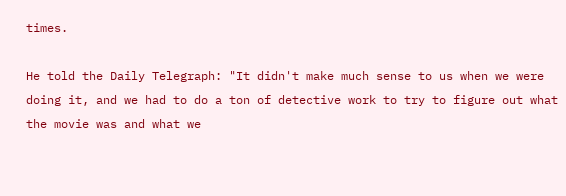times.

He told the Daily Telegraph: "It didn't make much sense to us when we were doing it, and we had to do a ton of detective work to try to figure out what the movie was and what we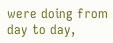were doing from day to day,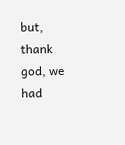but, thank god, we had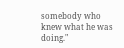somebody who knew what he was doing."